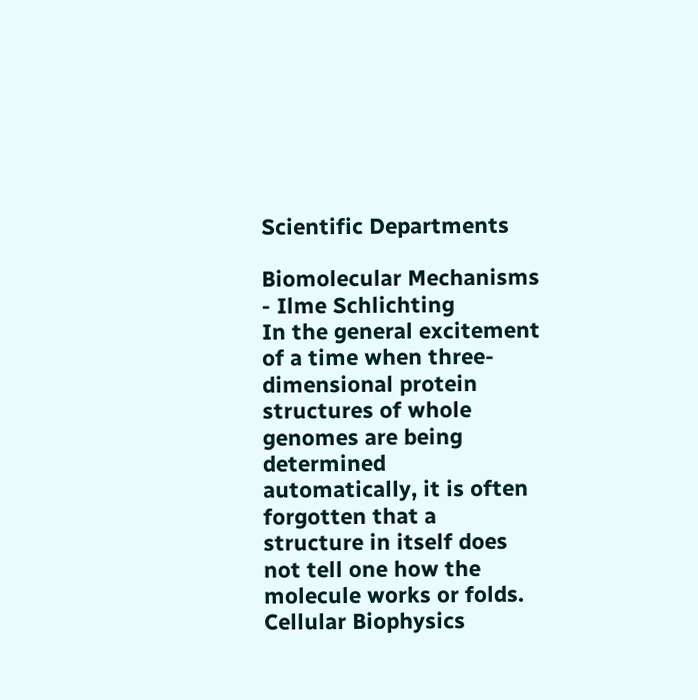Scientific Departments

Biomolecular Mechanisms - Ilme Schlichting
In the general excitement of a time when three-dimensional protein structures of whole genomes are being determined automatically, it is often forgotten that a structure in itself does not tell one how the molecule works or folds.
Cellular Biophysics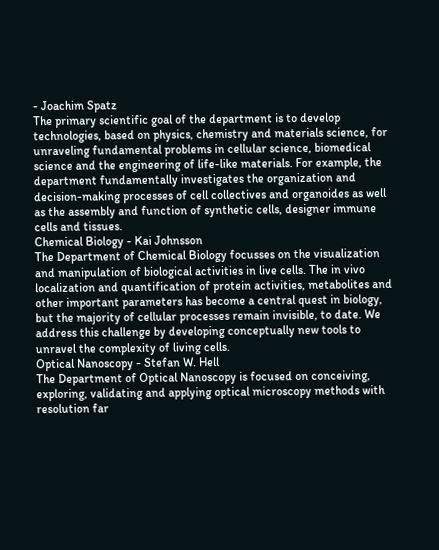- Joachim Spatz
The primary scientific goal of the department is to develop technologies, based on physics, chemistry and materials science, for unraveling fundamental problems in cellular science, biomedical science and the engineering of life-like materials. For example, the department fundamentally investigates the organization and decision-making processes of cell collectives and organoides as well as the assembly and function of synthetic cells, designer immune cells and tissues.
Chemical Biology - Kai Johnsson
The Department of Chemical Biology focusses on the visualization and manipulation of biological activities in live cells. The in vivo localization and quantification of protein activities, metabolites and other important parameters has become a central quest in biology, but the majority of cellular processes remain invisible, to date. We address this challenge by developing conceptually new tools to unravel the complexity of living cells.
Optical Nanoscopy - Stefan W. Hell
The Department of Optical Nanoscopy is focused on conceiving, exploring, validating and applying optical microscopy methods with resolution far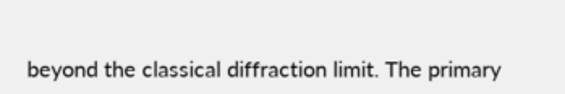beyond the classical diffraction limit. The primary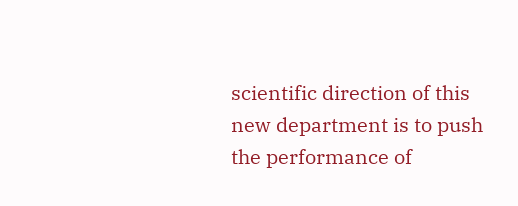scientific direction of this new department is to push the performance of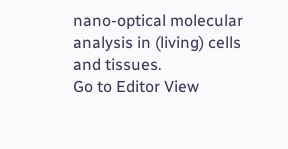nano-optical molecular analysis in (living) cells and tissues.
Go to Editor View